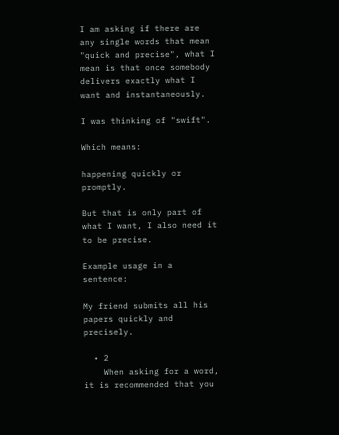I am asking if there are any single words that mean "quick and precise", what I mean is that once somebody delivers exactly what I want and instantaneously.

I was thinking of "swift".

Which means:

happening quickly or promptly.

But that is only part of what I want, I also need it to be precise.

Example usage in a sentence:

My friend submits all his papers quickly and precisely.

  • 2
    When asking for a word, it is recommended that you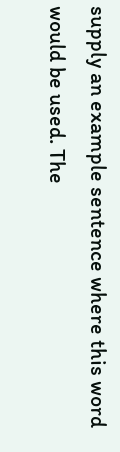supply an example sentence where this word would be used. The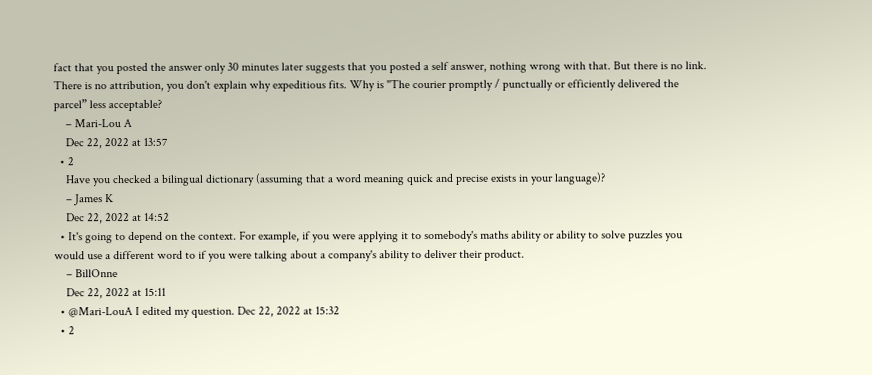fact that you posted the answer only 30 minutes later suggests that you posted a self answer, nothing wrong with that. But there is no link. There is no attribution, you don't explain why expeditious fits. Why is "The courier promptly / punctually or efficiently delivered the parcel” less acceptable?
    – Mari-Lou A
    Dec 22, 2022 at 13:57
  • 2
    Have you checked a bilingual dictionary (assuming that a word meaning quick and precise exists in your language)?
    – James K
    Dec 22, 2022 at 14:52
  • It's going to depend on the context. For example, if you were applying it to somebody's maths ability or ability to solve puzzles you would use a different word to if you were talking about a company's ability to deliver their product.
    – BillOnne
    Dec 22, 2022 at 15:11
  • @Mari-LouA I edited my question. Dec 22, 2022 at 15:32
  • 2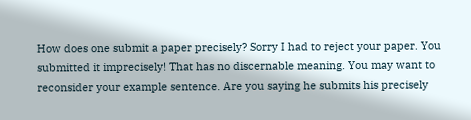How does one submit a paper precisely? Sorry I had to reject your paper. You submitted it imprecisely! That has no discernable meaning. You may want to reconsider your example sentence. Are you saying he submits his precisely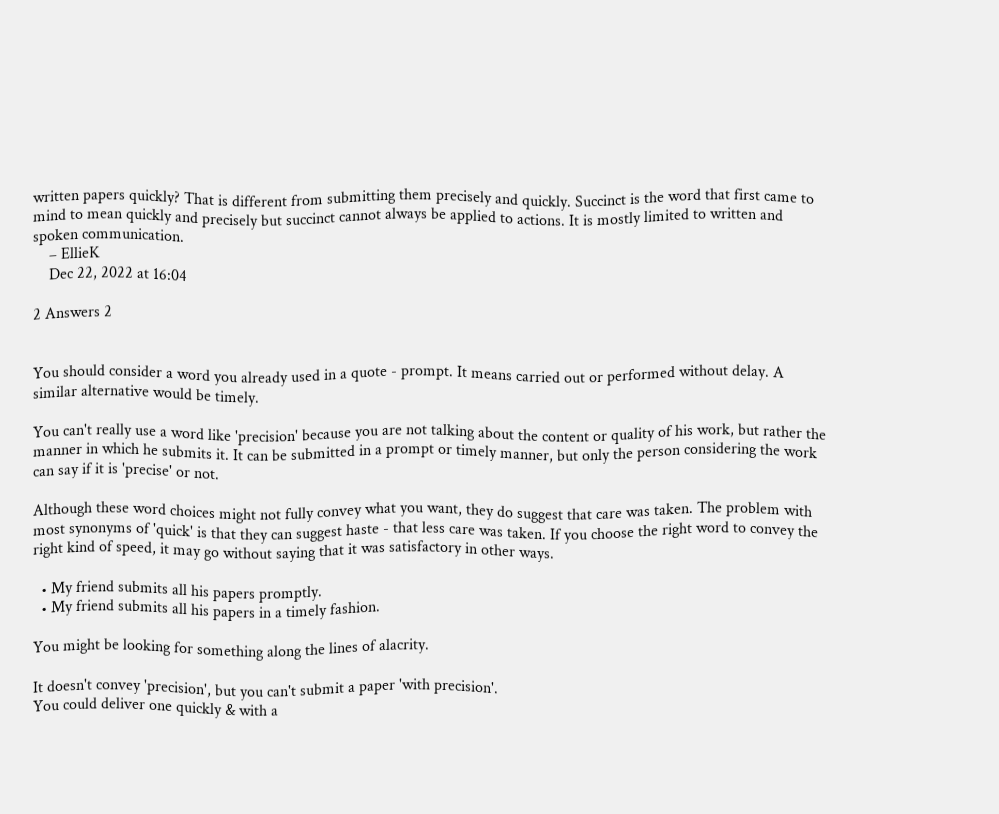written papers quickly? That is different from submitting them precisely and quickly. Succinct is the word that first came to mind to mean quickly and precisely but succinct cannot always be applied to actions. It is mostly limited to written and spoken communication.
    – EllieK
    Dec 22, 2022 at 16:04

2 Answers 2


You should consider a word you already used in a quote - prompt. It means carried out or performed without delay. A similar alternative would be timely.

You can't really use a word like 'precision' because you are not talking about the content or quality of his work, but rather the manner in which he submits it. It can be submitted in a prompt or timely manner, but only the person considering the work can say if it is 'precise' or not.

Although these word choices might not fully convey what you want, they do suggest that care was taken. The problem with most synonyms of 'quick' is that they can suggest haste - that less care was taken. If you choose the right word to convey the right kind of speed, it may go without saying that it was satisfactory in other ways.

  • My friend submits all his papers promptly.
  • My friend submits all his papers in a timely fashion.

You might be looking for something along the lines of alacrity.

It doesn't convey 'precision', but you can't submit a paper 'with precision'.
You could deliver one quickly & with a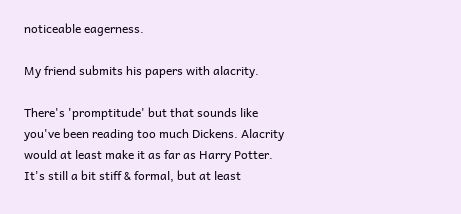noticeable eagerness.

My friend submits his papers with alacrity.

There's 'promptitude' but that sounds like you've been reading too much Dickens. Alacrity would at least make it as far as Harry Potter. It's still a bit stiff & formal, but at least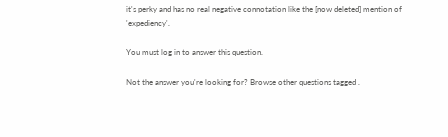it's perky and has no real negative connotation like the [now deleted] mention of 'expediency'.

You must log in to answer this question.

Not the answer you're looking for? Browse other questions tagged .